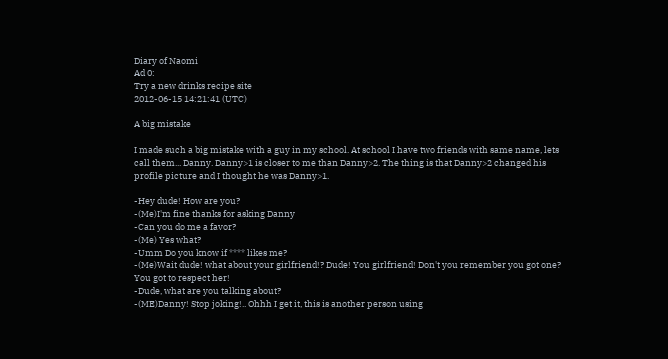Diary of Naomi
Ad 0:
Try a new drinks recipe site
2012-06-15 14:21:41 (UTC)

A big mistake

I made such a big mistake with a guy in my school. At school I have two friends with same name, lets call them... Danny. Danny>1 is closer to me than Danny>2. The thing is that Danny>2 changed his profile picture and I thought he was Danny>1.

-Hey dude! How are you?
-(Me)I'm fine thanks for asking Danny
-Can you do me a favor?
-(Me) Yes what?
-Umm Do you know if **** likes me?
-(Me)Wait dude! what about your girlfriend!? Dude! You girlfriend! Don't you remember you got one? You got to respect her!
-Dude, what are you talking about?
-(ME)Danny! Stop joking!.. Ohhh I get it, this is another person using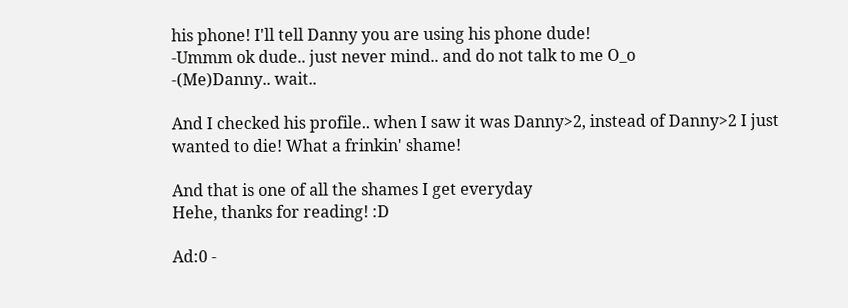his phone! I'll tell Danny you are using his phone dude!
-Ummm ok dude.. just never mind.. and do not talk to me O_o
-(Me)Danny.. wait..

And I checked his profile.. when I saw it was Danny>2, instead of Danny>2 I just wanted to die! What a frinkin' shame!

And that is one of all the shames I get everyday
Hehe, thanks for reading! :D

Ad:0 -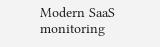Modern SaaS monitoring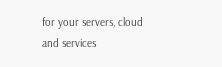for your servers, cloud and services